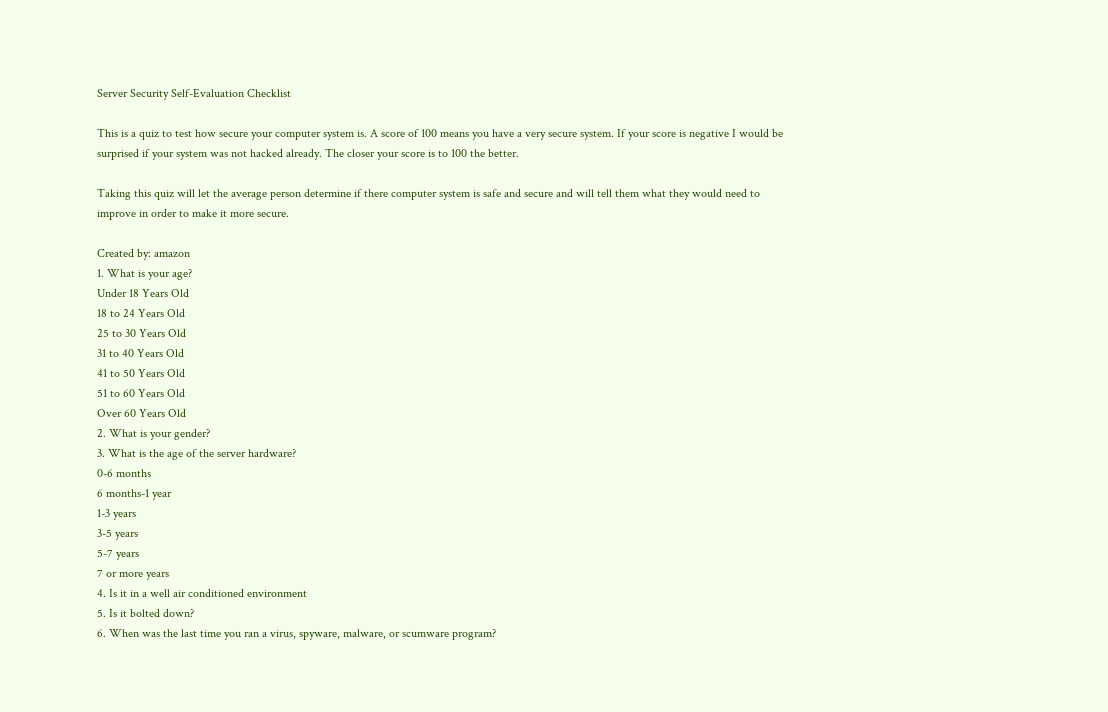Server Security Self-Evaluation Checklist

This is a quiz to test how secure your computer system is. A score of 100 means you have a very secure system. If your score is negative I would be surprised if your system was not hacked already. The closer your score is to 100 the better.

Taking this quiz will let the average person determine if there computer system is safe and secure and will tell them what they would need to improve in order to make it more secure.

Created by: amazon
1. What is your age?
Under 18 Years Old
18 to 24 Years Old
25 to 30 Years Old
31 to 40 Years Old
41 to 50 Years Old
51 to 60 Years Old
Over 60 Years Old
2. What is your gender?
3. What is the age of the server hardware?
0-6 months
6 months-1 year
1-3 years
3-5 years
5-7 years
7 or more years
4. Is it in a well air conditioned environment
5. Is it bolted down?
6. When was the last time you ran a virus, spyware, malware, or scumware program?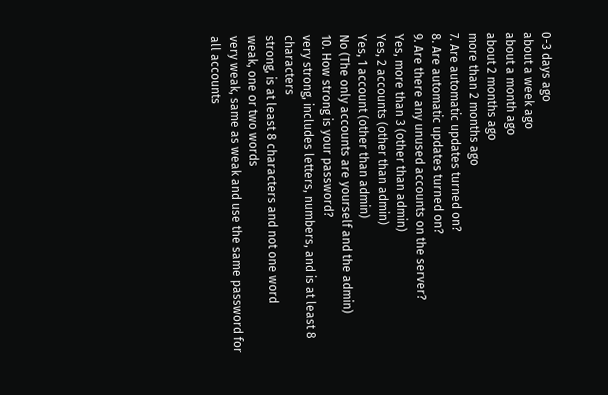0-3 days ago
about a week ago
about a month ago
about 2 months ago
more than 2 months ago
7. Are automatic updates turned on?
8. Are automatic updates turned on?
9. Are there any unused accounts on the server?
Yes, more than 3 (other than admin)
Yes, 2 accounts (other than admin)
Yes, 1 account (other than admin)
No (The only accounts are yourself and the admin)
10. How strong is your password?
very strong, includes letters, numbers, and is at least 8 characters
strong, is at least 8 characters and not one word
weak, one or two words
very weak, same as weak and use the same password for all accounts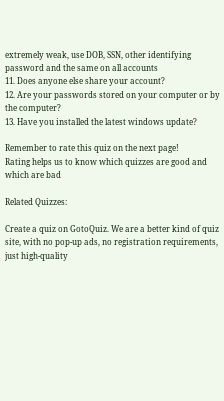extremely weak, use DOB, SSN, other identifying password and the same on all accounts
11. Does anyone else share your account?
12. Are your passwords stored on your computer or by the computer?
13. Have you installed the latest windows update?

Remember to rate this quiz on the next page!
Rating helps us to know which quizzes are good and which are bad

Related Quizzes:

Create a quiz on GotoQuiz. We are a better kind of quiz site, with no pop-up ads, no registration requirements, just high-quality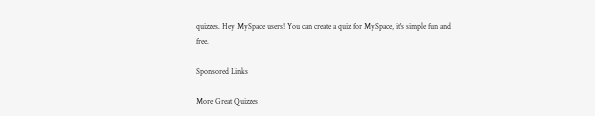quizzes. Hey MySpace users! You can create a quiz for MySpace, it's simple fun and free.

Sponsored Links

More Great Quizzes